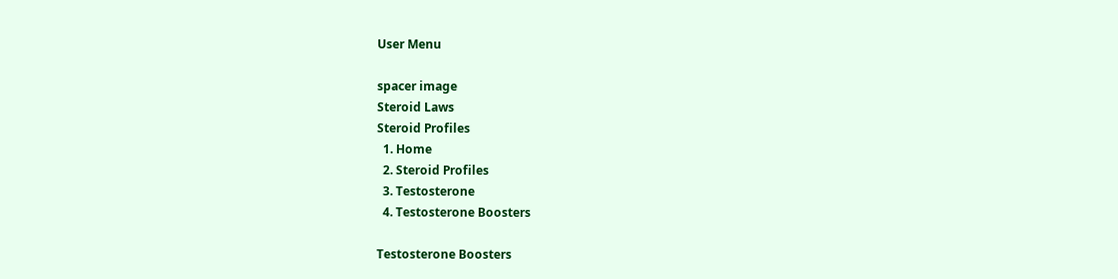User Menu

spacer image
Steroid Laws
Steroid Profiles
  1. Home
  2. Steroid Profiles
  3. Testosterone
  4. Testosterone Boosters

Testosterone Boosters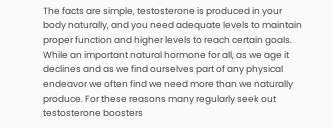The facts are simple, testosterone is produced in your body naturally, and you need adequate levels to maintain proper function and higher levels to reach certain goals. While an important natural hormone for all, as we age it declines and as we find ourselves part of any physical endeavor we often find we need more than we naturally produce. For these reasons many regularly seek out testosterone boosters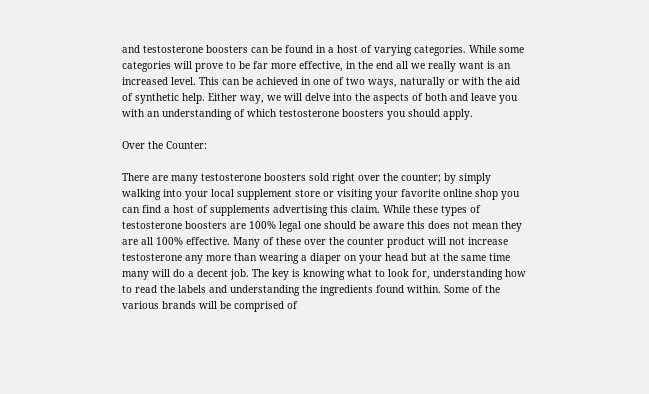and testosterone boosters can be found in a host of varying categories. While some categories will prove to be far more effective, in the end all we really want is an increased level. This can be achieved in one of two ways, naturally or with the aid of synthetic help. Either way, we will delve into the aspects of both and leave you with an understanding of which testosterone boosters you should apply.

Over the Counter:

There are many testosterone boosters sold right over the counter; by simply walking into your local supplement store or visiting your favorite online shop you can find a host of supplements advertising this claim. While these types of testosterone boosters are 100% legal one should be aware this does not mean they are all 100% effective. Many of these over the counter product will not increase testosterone any more than wearing a diaper on your head but at the same time many will do a decent job. The key is knowing what to look for, understanding how to read the labels and understanding the ingredients found within. Some of the various brands will be comprised of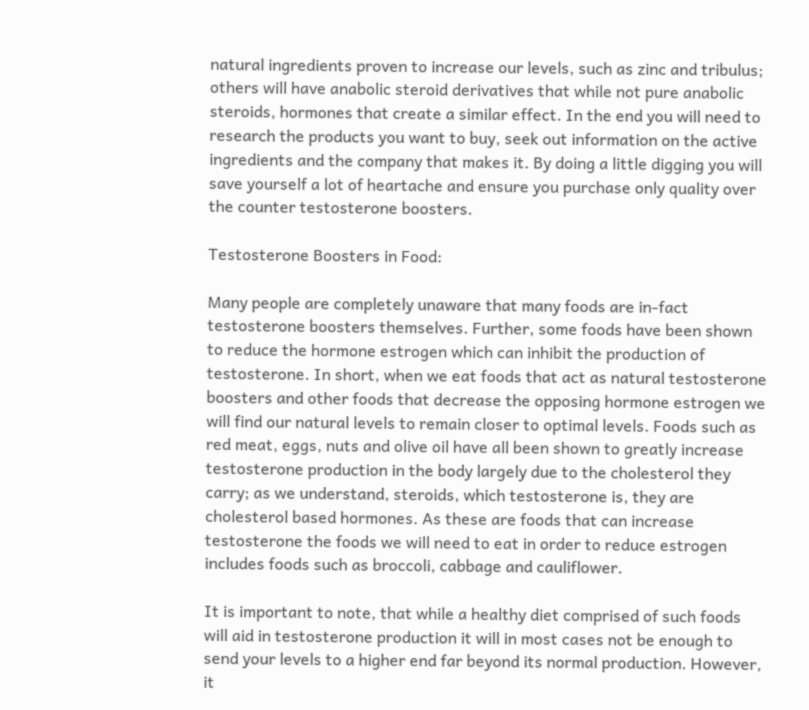natural ingredients proven to increase our levels, such as zinc and tribulus; others will have anabolic steroid derivatives that while not pure anabolic steroids, hormones that create a similar effect. In the end you will need to research the products you want to buy, seek out information on the active ingredients and the company that makes it. By doing a little digging you will save yourself a lot of heartache and ensure you purchase only quality over the counter testosterone boosters.

Testosterone Boosters in Food:

Many people are completely unaware that many foods are in-fact testosterone boosters themselves. Further, some foods have been shown to reduce the hormone estrogen which can inhibit the production of testosterone. In short, when we eat foods that act as natural testosterone boosters and other foods that decrease the opposing hormone estrogen we will find our natural levels to remain closer to optimal levels. Foods such as red meat, eggs, nuts and olive oil have all been shown to greatly increase testosterone production in the body largely due to the cholesterol they carry; as we understand, steroids, which testosterone is, they are cholesterol based hormones. As these are foods that can increase testosterone the foods we will need to eat in order to reduce estrogen includes foods such as broccoli, cabbage and cauliflower.

It is important to note, that while a healthy diet comprised of such foods will aid in testosterone production it will in most cases not be enough to send your levels to a higher end far beyond its normal production. However, it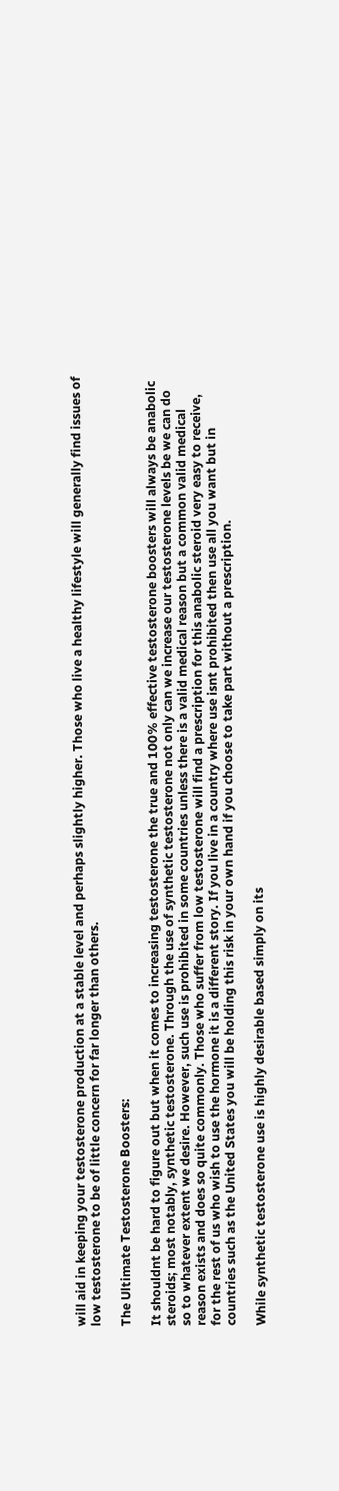will aid in keeping your testosterone production at a stable level and perhaps slightly higher. Those who live a healthy lifestyle will generally find issues of low testosterone to be of little concern for far longer than others.

The Ultimate Testosterone Boosters:

It shouldnt be hard to figure out but when it comes to increasing testosterone the true and 100% effective testosterone boosters will always be anabolic steroids; most notably, synthetic testosterone. Through the use of synthetic testosterone not only can we increase our testosterone levels be we can do so to whatever extent we desire. However, such use is prohibited in some countries unless there is a valid medical reason but a common valid medical reason exists and does so quite commonly. Those who suffer from low testosterone will find a prescription for this anabolic steroid very easy to receive, for the rest of us who wish to use the hormone it is a different story. If you live in a country where use isnt prohibited then use all you want but in countries such as the United States you will be holding this risk in your own hand if you choose to take part without a prescription.

While synthetic testosterone use is highly desirable based simply on its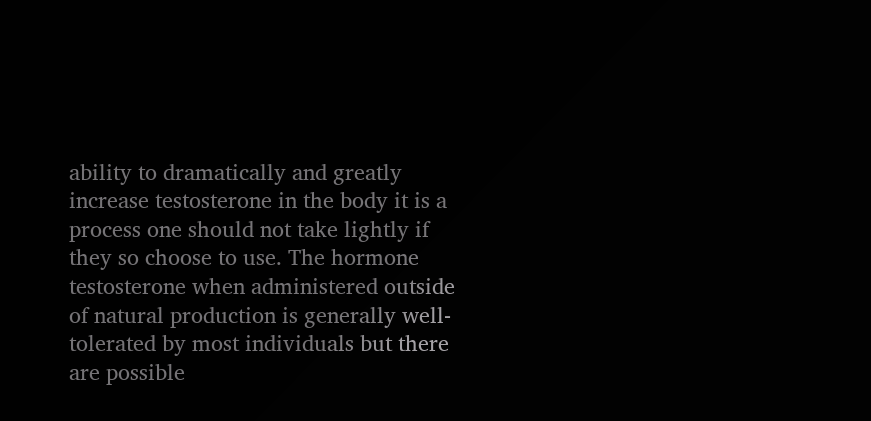ability to dramatically and greatly increase testosterone in the body it is a process one should not take lightly if they so choose to use. The hormone testosterone when administered outside of natural production is generally well-tolerated by most individuals but there are possible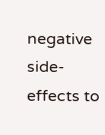negative side-effects to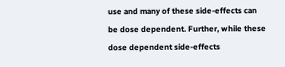use and many of these side-effects can be dose dependent. Further, while these dose dependent side-effects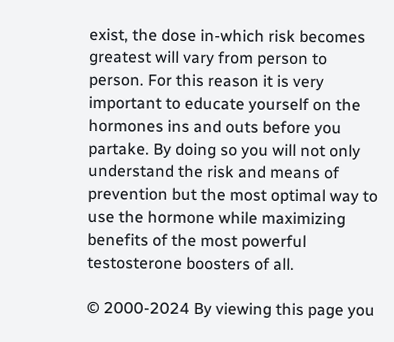exist, the dose in-which risk becomes greatest will vary from person to person. For this reason it is very important to educate yourself on the hormones ins and outs before you partake. By doing so you will not only understand the risk and means of prevention but the most optimal way to use the hormone while maximizing benefits of the most powerful testosterone boosters of all.

© 2000-2024 By viewing this page you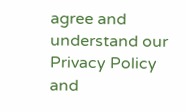agree and understand our Privacy Policy and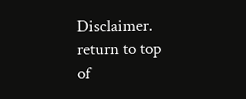Disclaimer. return to top of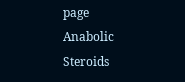page
Anabolic Steroids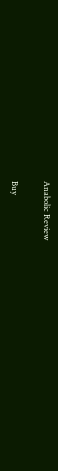Anabolic Review

Buy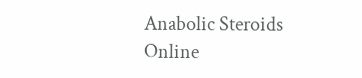Anabolic Steroids Online